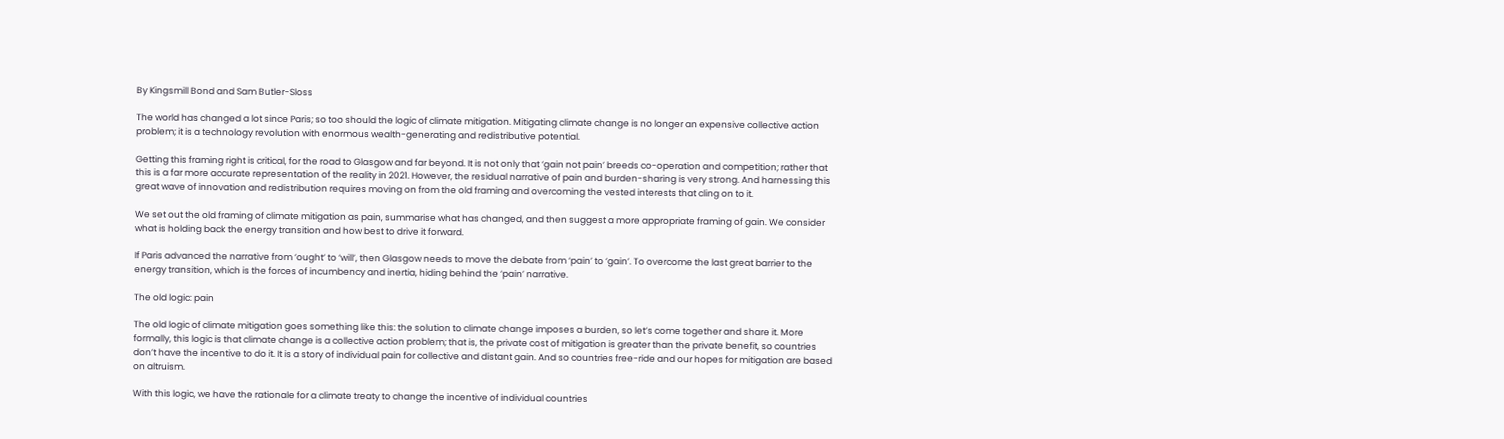By Kingsmill Bond and Sam Butler-Sloss

The world has changed a lot since Paris; so too should the logic of climate mitigation. Mitigating climate change is no longer an expensive collective action problem; it is a technology revolution with enormous wealth-generating and redistributive potential.

Getting this framing right is critical, for the road to Glasgow and far beyond. It is not only that ‘gain not pain’ breeds co-operation and competition; rather that this is a far more accurate representation of the reality in 2021. However, the residual narrative of pain and burden-sharing is very strong. And harnessing this great wave of innovation and redistribution requires moving on from the old framing and overcoming the vested interests that cling on to it.

We set out the old framing of climate mitigation as pain, summarise what has changed, and then suggest a more appropriate framing of gain. We consider what is holding back the energy transition and how best to drive it forward.

If Paris advanced the narrative from ‘ought’ to ‘will’, then Glasgow needs to move the debate from ‘pain’ to ‘gain’. To overcome the last great barrier to the energy transition, which is the forces of incumbency and inertia, hiding behind the ‘pain’ narrative.

The old logic: pain

The old logic of climate mitigation goes something like this: the solution to climate change imposes a burden, so let’s come together and share it. More formally, this logic is that climate change is a collective action problem; that is, the private cost of mitigation is greater than the private benefit, so countries don’t have the incentive to do it. It is a story of individual pain for collective and distant gain. And so countries free-ride and our hopes for mitigation are based on altruism.

With this logic, we have the rationale for a climate treaty to change the incentive of individual countries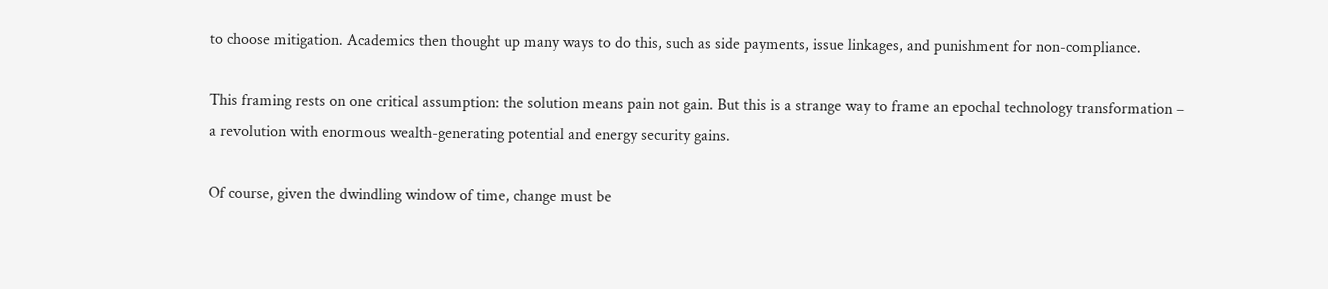to choose mitigation. Academics then thought up many ways to do this, such as side payments, issue linkages, and punishment for non-compliance.

This framing rests on one critical assumption: the solution means pain not gain. But this is a strange way to frame an epochal technology transformation – a revolution with enormous wealth-generating potential and energy security gains.

Of course, given the dwindling window of time, change must be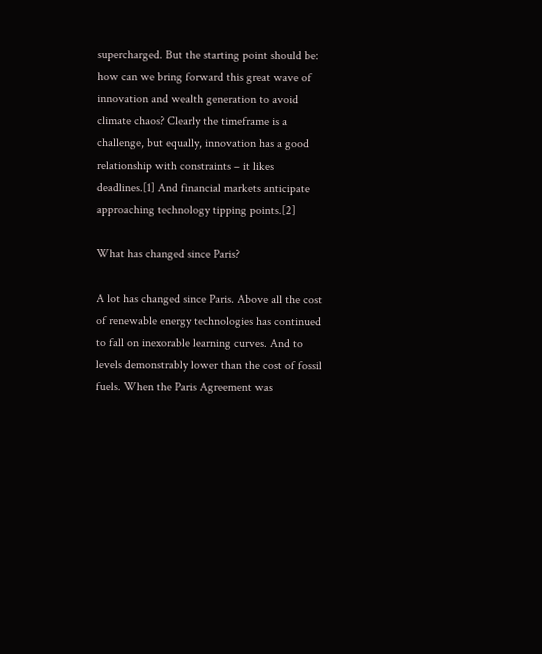supercharged. But the starting point should be: how can we bring forward this great wave of innovation and wealth generation to avoid climate chaos? Clearly the timeframe is a challenge, but equally, innovation has a good relationship with constraints – it likes deadlines.[1] And financial markets anticipate approaching technology tipping points.[2]

What has changed since Paris?

A lot has changed since Paris. Above all the cost of renewable energy technologies has continued to fall on inexorable learning curves. And to levels demonstrably lower than the cost of fossil fuels. When the Paris Agreement was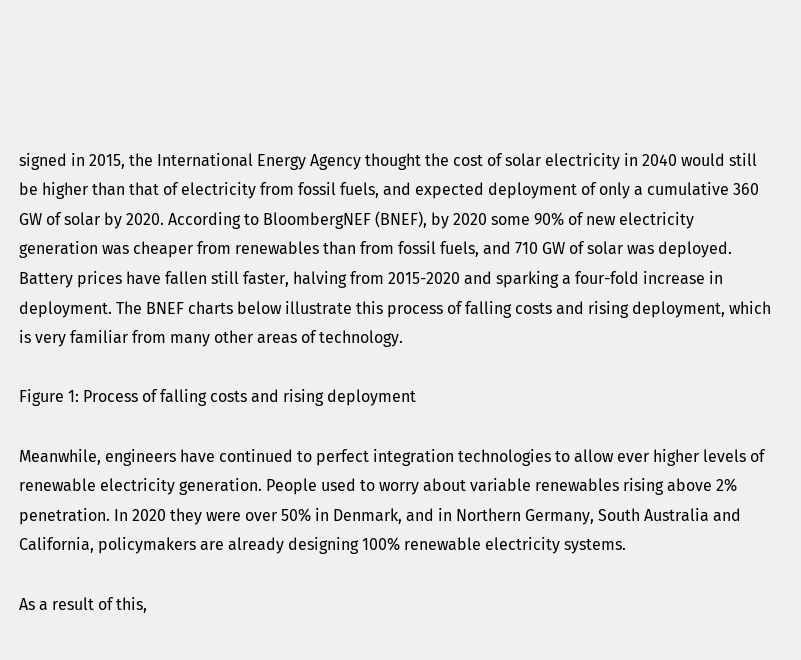signed in 2015, the International Energy Agency thought the cost of solar electricity in 2040 would still be higher than that of electricity from fossil fuels, and expected deployment of only a cumulative 360 GW of solar by 2020. According to BloombergNEF (BNEF), by 2020 some 90% of new electricity generation was cheaper from renewables than from fossil fuels, and 710 GW of solar was deployed. Battery prices have fallen still faster, halving from 2015-2020 and sparking a four-fold increase in deployment. The BNEF charts below illustrate this process of falling costs and rising deployment, which is very familiar from many other areas of technology.

Figure 1: Process of falling costs and rising deployment

Meanwhile, engineers have continued to perfect integration technologies to allow ever higher levels of renewable electricity generation. People used to worry about variable renewables rising above 2% penetration. In 2020 they were over 50% in Denmark, and in Northern Germany, South Australia and California, policymakers are already designing 100% renewable electricity systems.

As a result of this,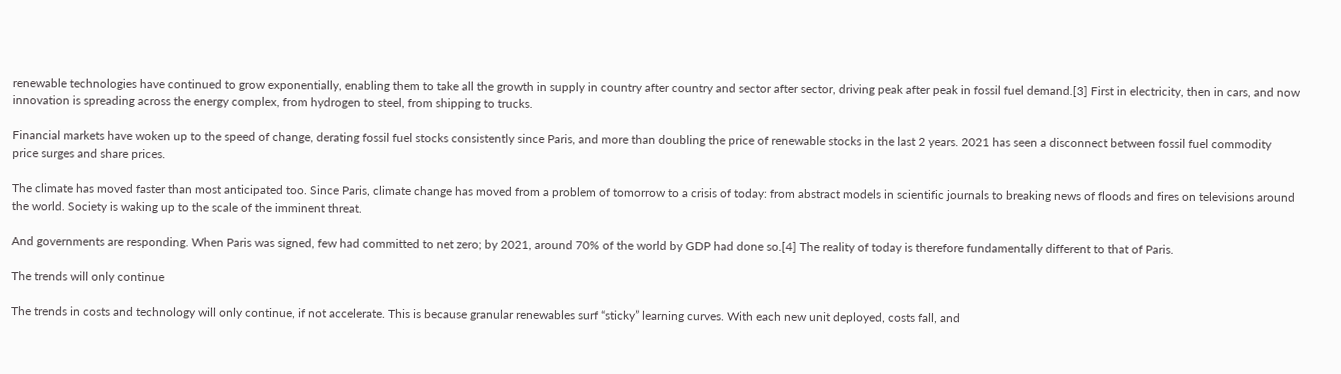renewable technologies have continued to grow exponentially, enabling them to take all the growth in supply in country after country and sector after sector, driving peak after peak in fossil fuel demand.[3] First in electricity, then in cars, and now innovation is spreading across the energy complex, from hydrogen to steel, from shipping to trucks.

Financial markets have woken up to the speed of change, derating fossil fuel stocks consistently since Paris, and more than doubling the price of renewable stocks in the last 2 years. 2021 has seen a disconnect between fossil fuel commodity price surges and share prices.

The climate has moved faster than most anticipated too. Since Paris, climate change has moved from a problem of tomorrow to a crisis of today: from abstract models in scientific journals to breaking news of floods and fires on televisions around the world. Society is waking up to the scale of the imminent threat.

And governments are responding. When Paris was signed, few had committed to net zero; by 2021, around 70% of the world by GDP had done so.[4] The reality of today is therefore fundamentally different to that of Paris.

The trends will only continue

The trends in costs and technology will only continue, if not accelerate. This is because granular renewables surf “sticky” learning curves. With each new unit deployed, costs fall, and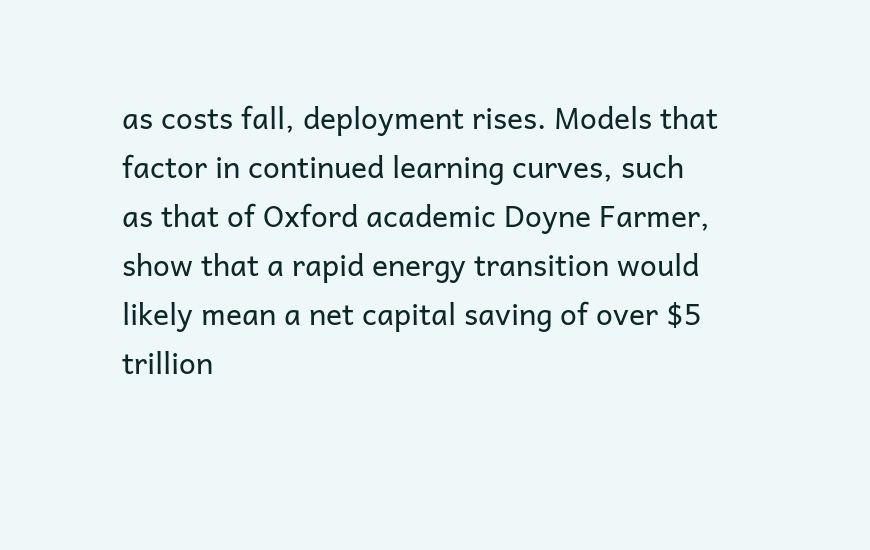as costs fall, deployment rises. Models that factor in continued learning curves, such as that of Oxford academic Doyne Farmer, show that a rapid energy transition would likely mean a net capital saving of over $5 trillion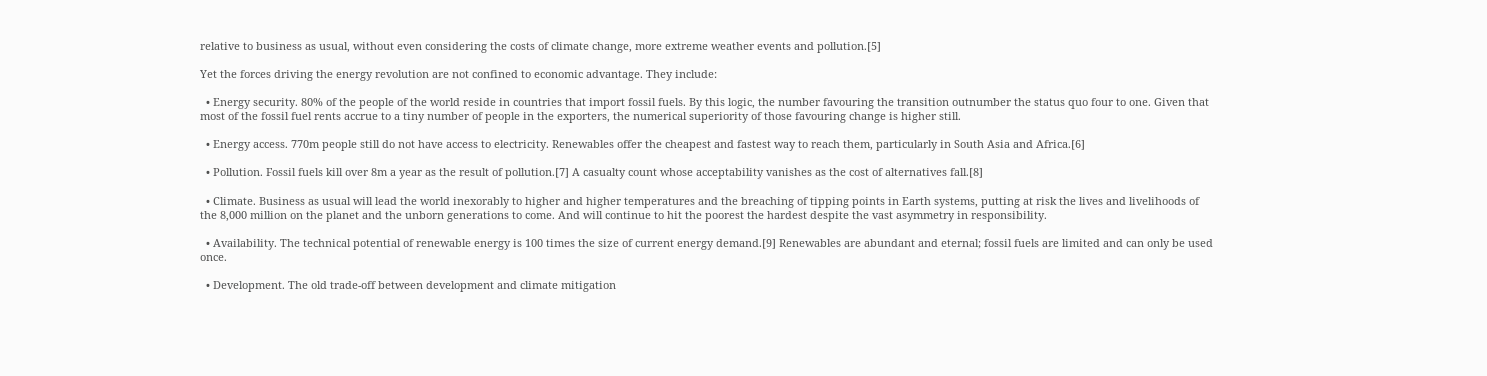relative to business as usual, without even considering the costs of climate change, more extreme weather events and pollution.[5]

Yet the forces driving the energy revolution are not confined to economic advantage. They include:

  • Energy security. 80% of the people of the world reside in countries that import fossil fuels. By this logic, the number favouring the transition outnumber the status quo four to one. Given that most of the fossil fuel rents accrue to a tiny number of people in the exporters, the numerical superiority of those favouring change is higher still.

  • Energy access. 770m people still do not have access to electricity. Renewables offer the cheapest and fastest way to reach them, particularly in South Asia and Africa.[6]

  • Pollution. Fossil fuels kill over 8m a year as the result of pollution.[7] A casualty count whose acceptability vanishes as the cost of alternatives fall.[8]

  • Climate. Business as usual will lead the world inexorably to higher and higher temperatures and the breaching of tipping points in Earth systems, putting at risk the lives and livelihoods of the 8,000 million on the planet and the unborn generations to come. And will continue to hit the poorest the hardest despite the vast asymmetry in responsibility.

  • Availability. The technical potential of renewable energy is 100 times the size of current energy demand.[9] Renewables are abundant and eternal; fossil fuels are limited and can only be used once.

  • Development. The old trade-off between development and climate mitigation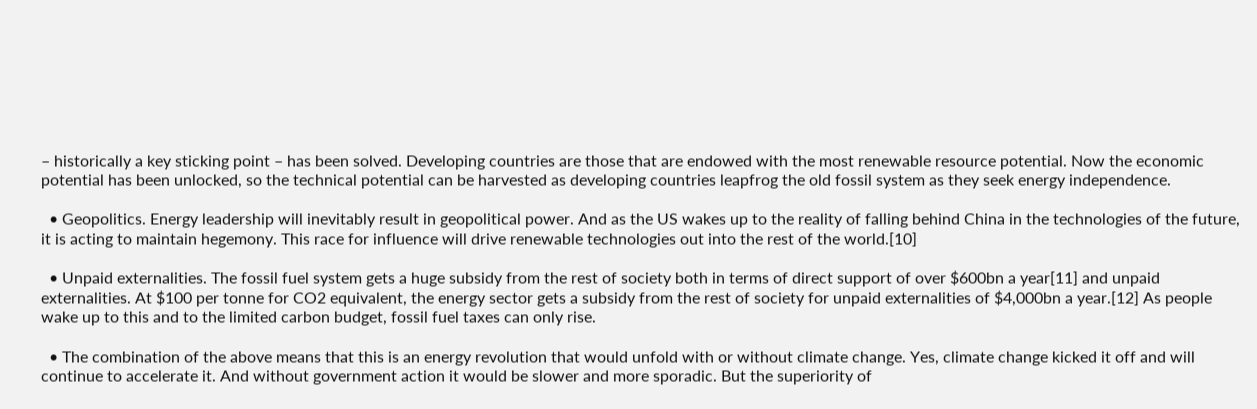– historically a key sticking point – has been solved. Developing countries are those that are endowed with the most renewable resource potential. Now the economic potential has been unlocked, so the technical potential can be harvested as developing countries leapfrog the old fossil system as they seek energy independence.

  • Geopolitics. Energy leadership will inevitably result in geopolitical power. And as the US wakes up to the reality of falling behind China in the technologies of the future, it is acting to maintain hegemony. This race for influence will drive renewable technologies out into the rest of the world.[10]

  • Unpaid externalities. The fossil fuel system gets a huge subsidy from the rest of society both in terms of direct support of over $600bn a year[11] and unpaid externalities. At $100 per tonne for CO2 equivalent, the energy sector gets a subsidy from the rest of society for unpaid externalities of $4,000bn a year.[12] As people wake up to this and to the limited carbon budget, fossil fuel taxes can only rise.

  • The combination of the above means that this is an energy revolution that would unfold with or without climate change. Yes, climate change kicked it off and will continue to accelerate it. And without government action it would be slower and more sporadic. But the superiority of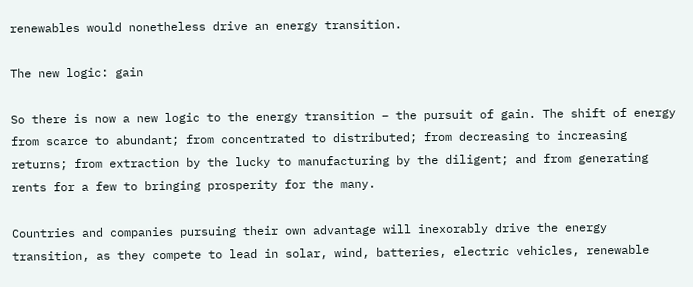renewables would nonetheless drive an energy transition.

The new logic: gain

So there is now a new logic to the energy transition – the pursuit of gain. The shift of energy from scarce to abundant; from concentrated to distributed; from decreasing to increasing returns; from extraction by the lucky to manufacturing by the diligent; and from generating rents for a few to bringing prosperity for the many.

Countries and companies pursuing their own advantage will inexorably drive the energy transition, as they compete to lead in solar, wind, batteries, electric vehicles, renewable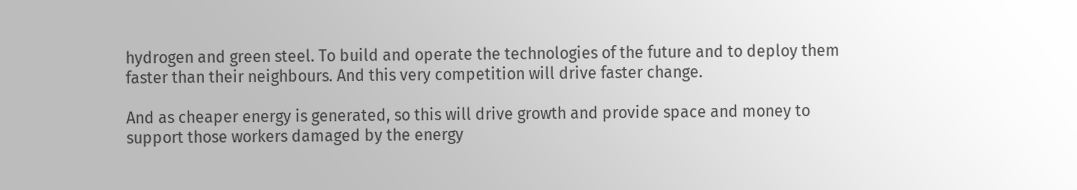hydrogen and green steel. To build and operate the technologies of the future and to deploy them faster than their neighbours. And this very competition will drive faster change.

And as cheaper energy is generated, so this will drive growth and provide space and money to support those workers damaged by the energy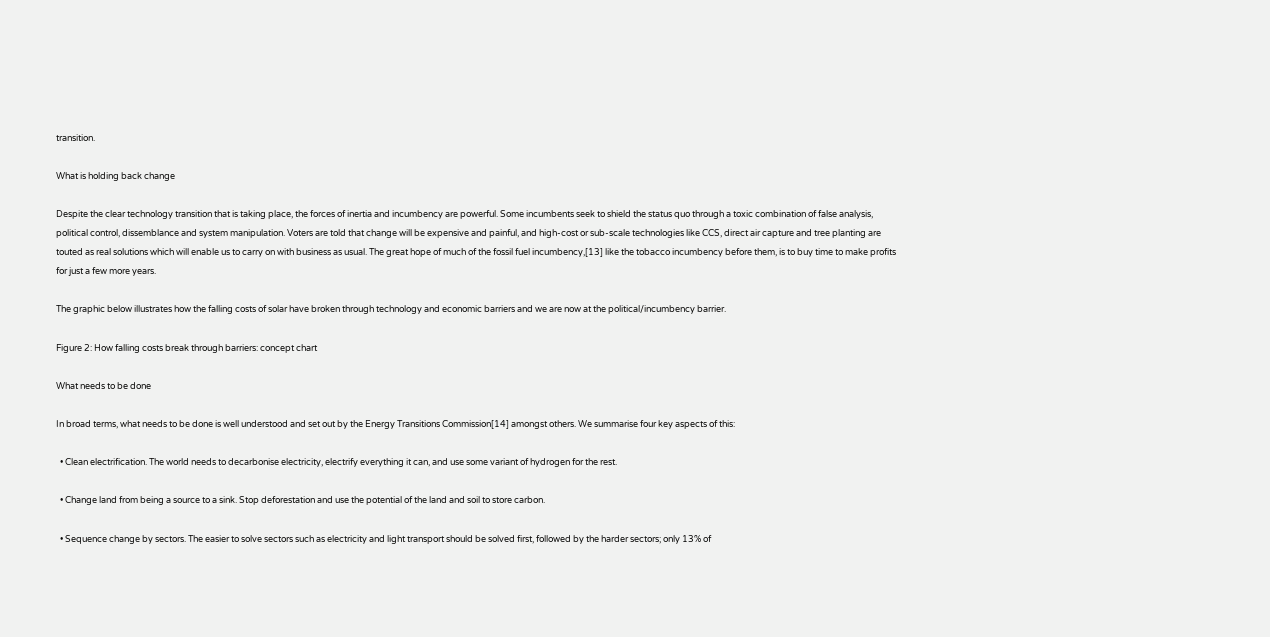transition.

What is holding back change

Despite the clear technology transition that is taking place, the forces of inertia and incumbency are powerful. Some incumbents seek to shield the status quo through a toxic combination of false analysis, political control, dissemblance and system manipulation. Voters are told that change will be expensive and painful, and high-cost or sub-scale technologies like CCS, direct air capture and tree planting are touted as real solutions which will enable us to carry on with business as usual. The great hope of much of the fossil fuel incumbency,[13] like the tobacco incumbency before them, is to buy time to make profits for just a few more years.

The graphic below illustrates how the falling costs of solar have broken through technology and economic barriers and we are now at the political/incumbency barrier.

Figure 2: How falling costs break through barriers: concept chart

What needs to be done

In broad terms, what needs to be done is well understood and set out by the Energy Transitions Commission[14] amongst others. We summarise four key aspects of this:

  • Clean electrification. The world needs to decarbonise electricity, electrify everything it can, and use some variant of hydrogen for the rest.

  • Change land from being a source to a sink. Stop deforestation and use the potential of the land and soil to store carbon.

  • Sequence change by sectors. The easier to solve sectors such as electricity and light transport should be solved first, followed by the harder sectors; only 13% of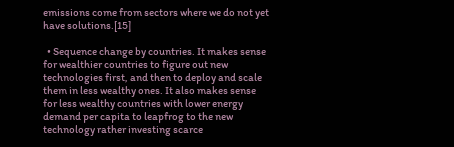emissions come from sectors where we do not yet have solutions.[15]

  • Sequence change by countries. It makes sense for wealthier countries to figure out new technologies first, and then to deploy and scale them in less wealthy ones. It also makes sense for less wealthy countries with lower energy demand per capita to leapfrog to the new technology rather investing scarce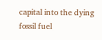capital into the dying fossil fuel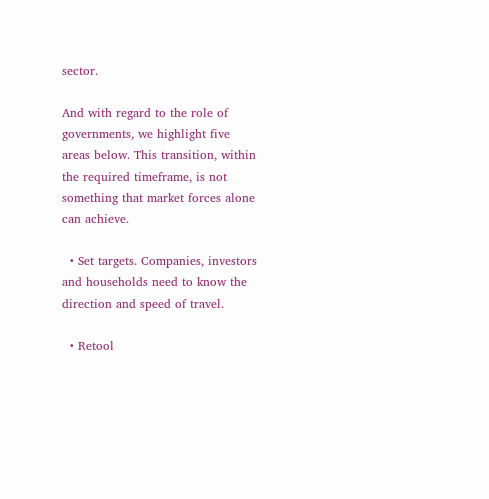sector.

And with regard to the role of governments, we highlight five areas below. This transition, within the required timeframe, is not something that market forces alone can achieve.

  • Set targets. Companies, investors and households need to know the direction and speed of travel.

  • Retool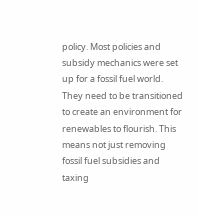policy. Most policies and subsidy mechanics were set up for a fossil fuel world. They need to be transitioned to create an environment for renewables to flourish. This means not just removing fossil fuel subsidies and taxing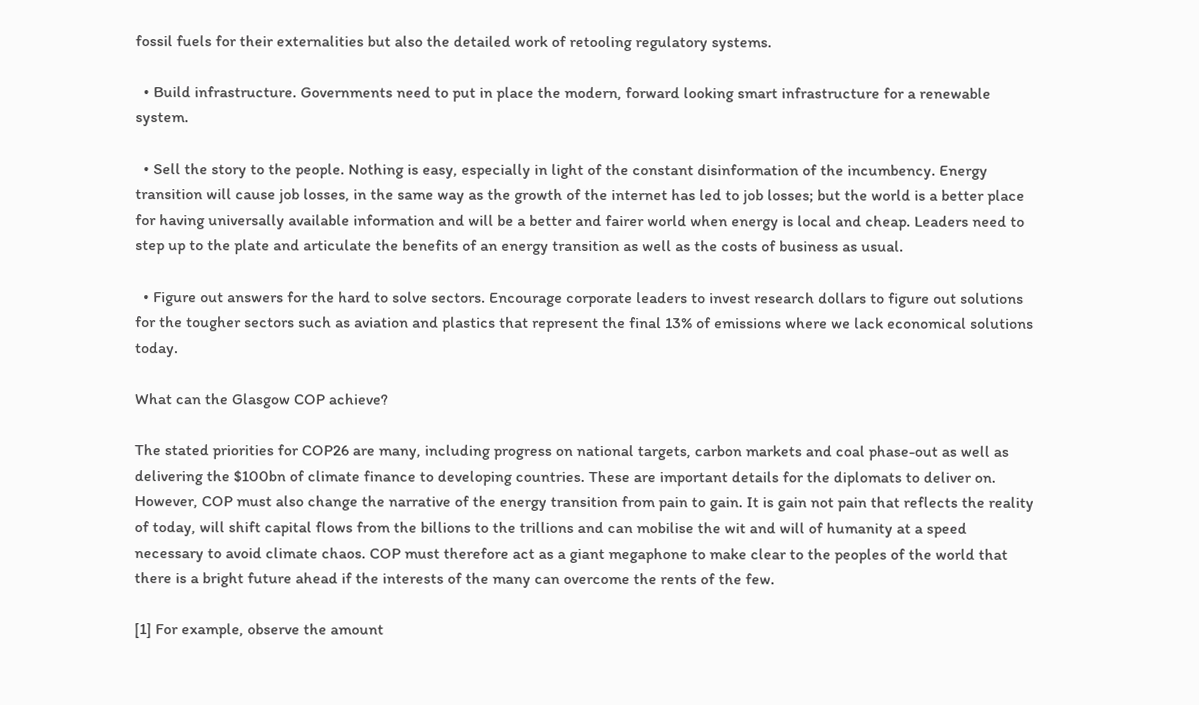fossil fuels for their externalities but also the detailed work of retooling regulatory systems.

  • Build infrastructure. Governments need to put in place the modern, forward looking smart infrastructure for a renewable system.

  • Sell the story to the people. Nothing is easy, especially in light of the constant disinformation of the incumbency. Energy transition will cause job losses, in the same way as the growth of the internet has led to job losses; but the world is a better place for having universally available information and will be a better and fairer world when energy is local and cheap. Leaders need to step up to the plate and articulate the benefits of an energy transition as well as the costs of business as usual.

  • Figure out answers for the hard to solve sectors. Encourage corporate leaders to invest research dollars to figure out solutions for the tougher sectors such as aviation and plastics that represent the final 13% of emissions where we lack economical solutions today.

What can the Glasgow COP achieve?

The stated priorities for COP26 are many, including progress on national targets, carbon markets and coal phase-out as well as delivering the $100bn of climate finance to developing countries. These are important details for the diplomats to deliver on. However, COP must also change the narrative of the energy transition from pain to gain. It is gain not pain that reflects the reality of today, will shift capital flows from the billions to the trillions and can mobilise the wit and will of humanity at a speed necessary to avoid climate chaos. COP must therefore act as a giant megaphone to make clear to the peoples of the world that there is a bright future ahead if the interests of the many can overcome the rents of the few.

[1] For example, observe the amount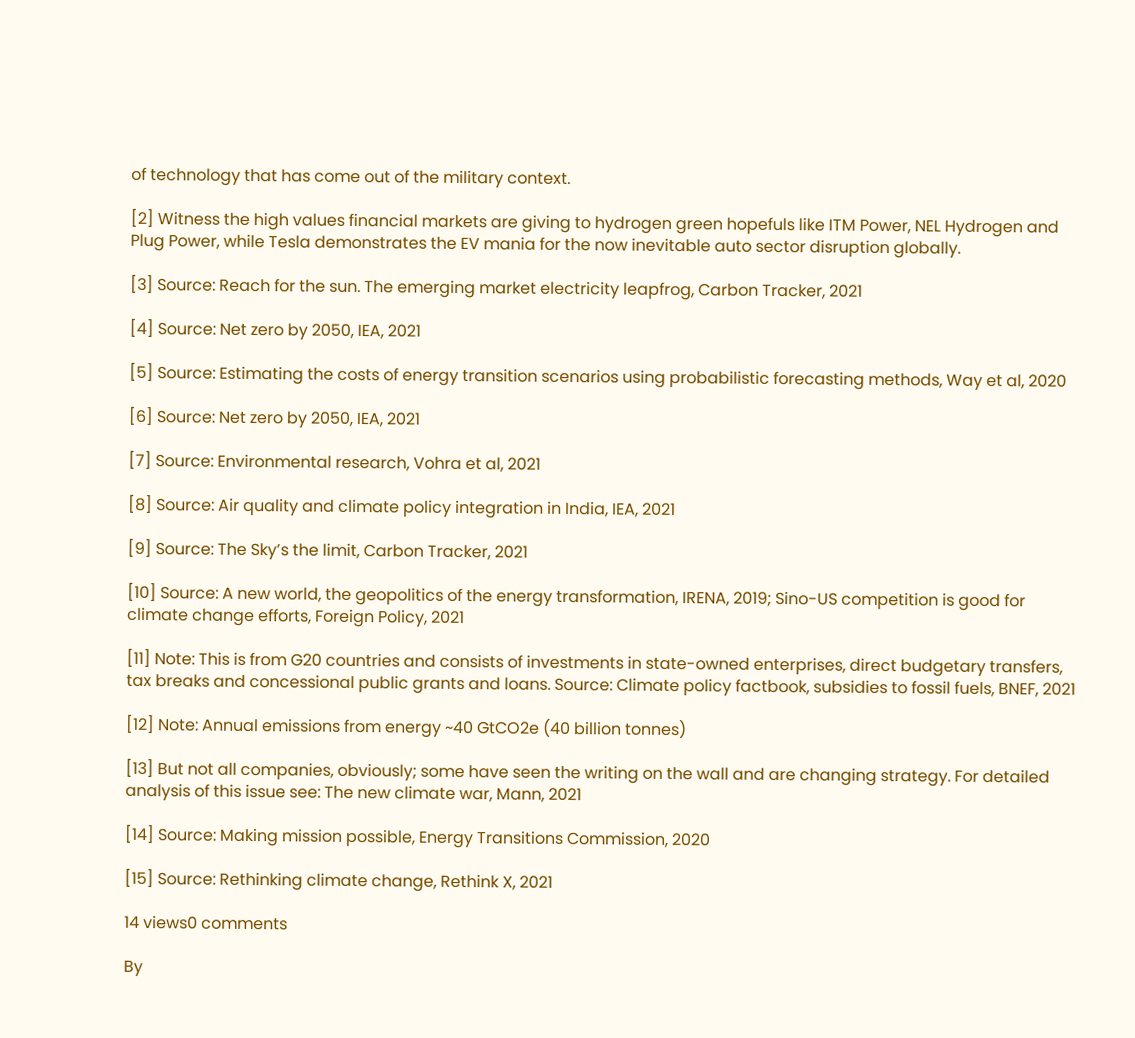of technology that has come out of the military context.

[2] Witness the high values financial markets are giving to hydrogen green hopefuls like ITM Power, NEL Hydrogen and Plug Power, while Tesla demonstrates the EV mania for the now inevitable auto sector disruption globally.

[3] Source: Reach for the sun. The emerging market electricity leapfrog, Carbon Tracker, 2021

[4] Source: Net zero by 2050, IEA, 2021

[5] Source: Estimating the costs of energy transition scenarios using probabilistic forecasting methods, Way et al, 2020

[6] Source: Net zero by 2050, IEA, 2021

[7] Source: Environmental research, Vohra et al, 2021

[8] Source: Air quality and climate policy integration in India, IEA, 2021

[9] Source: The Sky’s the limit, Carbon Tracker, 2021

[10] Source: A new world, the geopolitics of the energy transformation, IRENA, 2019; Sino-US competition is good for climate change efforts, Foreign Policy, 2021

[11] Note: This is from G20 countries and consists of investments in state-owned enterprises, direct budgetary transfers, tax breaks and concessional public grants and loans. Source: Climate policy factbook, subsidies to fossil fuels, BNEF, 2021

[12] Note: Annual emissions from energy ~40 GtCO2e (40 billion tonnes)

[13] But not all companies, obviously; some have seen the writing on the wall and are changing strategy. For detailed analysis of this issue see: The new climate war, Mann, 2021

[14] Source: Making mission possible, Energy Transitions Commission, 2020

[15] Source: Rethinking climate change, Rethink X, 2021

14 views0 comments

By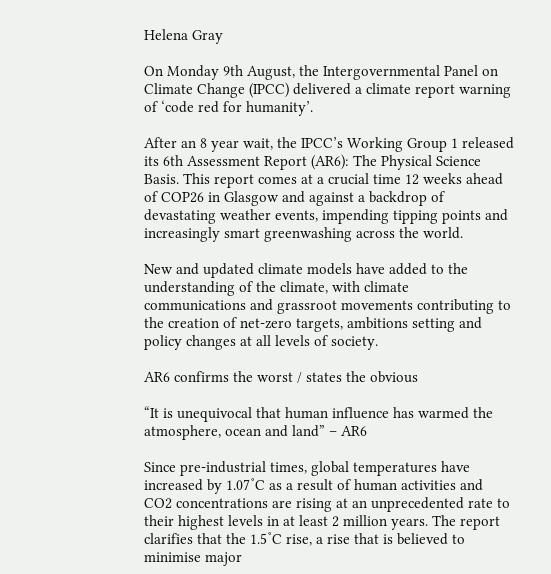Helena Gray

On Monday 9th August, the Intergovernmental Panel on Climate Change (IPCC) delivered a climate report warning of ‘code red for humanity’.

After an 8 year wait, the IPCC’s Working Group 1 released its 6th Assessment Report (AR6): The Physical Science Basis. This report comes at a crucial time 12 weeks ahead of COP26 in Glasgow and against a backdrop of devastating weather events, impending tipping points and increasingly smart greenwashing across the world.

New and updated climate models have added to the understanding of the climate, with climate communications and grassroot movements contributing to the creation of net-zero targets, ambitions setting and policy changes at all levels of society.

AR6 confirms the worst / states the obvious

“It is unequivocal that human influence has warmed the atmosphere, ocean and land” – AR6

Since pre-industrial times, global temperatures have increased by 1.07˚C as a result of human activities and CO2 concentrations are rising at an unprecedented rate to their highest levels in at least 2 million years. The report clarifies that the 1.5˚C rise, a rise that is believed to minimise major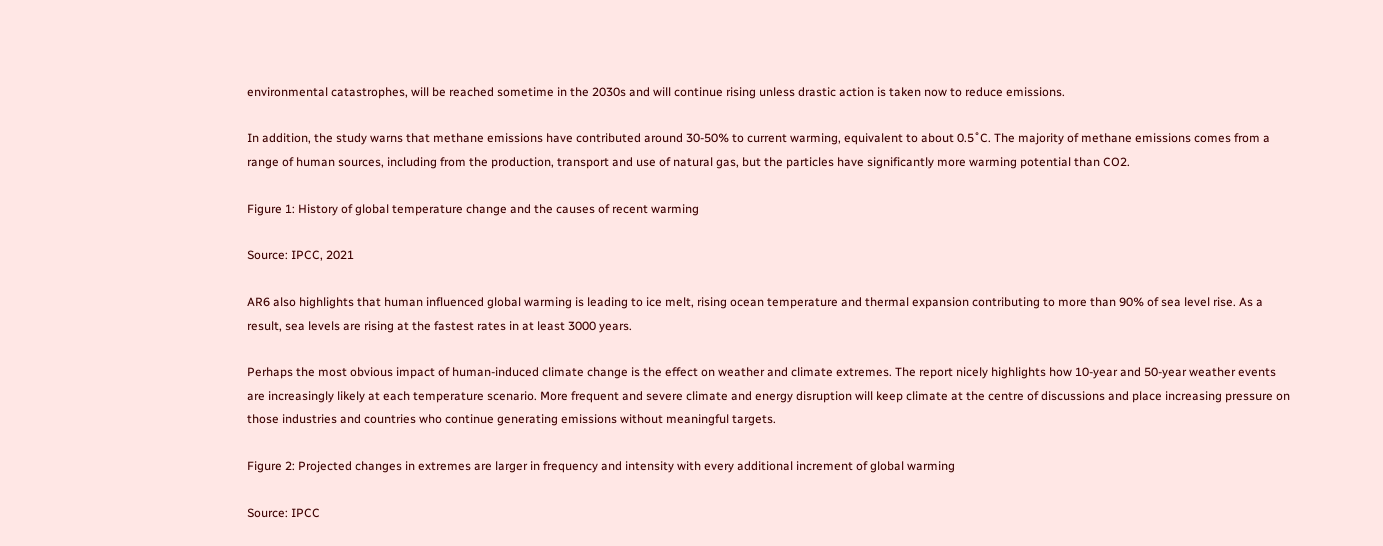environmental catastrophes, will be reached sometime in the 2030s and will continue rising unless drastic action is taken now to reduce emissions.

In addition, the study warns that methane emissions have contributed around 30-50% to current warming, equivalent to about 0.5˚C. The majority of methane emissions comes from a range of human sources, including from the production, transport and use of natural gas, but the particles have significantly more warming potential than CO2.

Figure 1: History of global temperature change and the causes of recent warming

Source: IPCC, 2021

AR6 also highlights that human influenced global warming is leading to ice melt, rising ocean temperature and thermal expansion contributing to more than 90% of sea level rise. As a result, sea levels are rising at the fastest rates in at least 3000 years.

Perhaps the most obvious impact of human-induced climate change is the effect on weather and climate extremes. The report nicely highlights how 10-year and 50-year weather events are increasingly likely at each temperature scenario. More frequent and severe climate and energy disruption will keep climate at the centre of discussions and place increasing pressure on those industries and countries who continue generating emissions without meaningful targets.

Figure 2: Projected changes in extremes are larger in frequency and intensity with every additional increment of global warming

Source: IPCC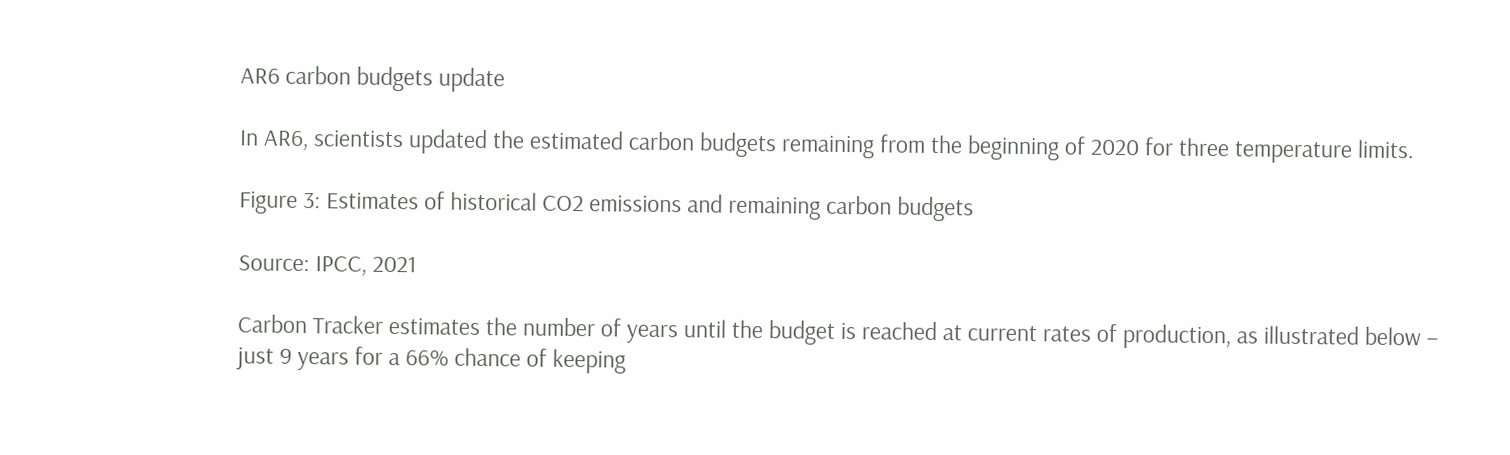AR6 carbon budgets update

In AR6, scientists updated the estimated carbon budgets remaining from the beginning of 2020 for three temperature limits.

Figure 3: Estimates of historical CO2 emissions and remaining carbon budgets

Source: IPCC, 2021

Carbon Tracker estimates the number of years until the budget is reached at current rates of production, as illustrated below – just 9 years for a 66% chance of keeping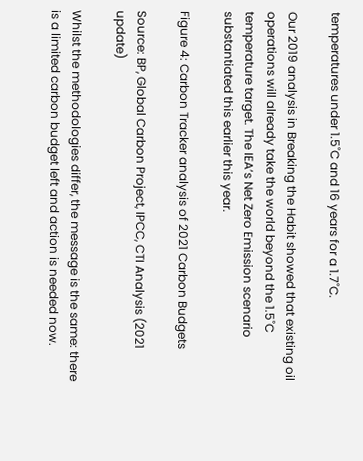temperatures under 1.5˚C and 16 years for a 1.7˚C.

Our 2019 analysis in Breaking the Habit showed that existing oil operations will already take the world beyond the 1.5˚C temperature target. The IEA’s Net Zero Emission scenario substantiated this earlier this year.

Figure 4: Carbon Tracker analysis of 2021 Carbon Budgets

Source: BP, Global Carbon Project, IPCC, CTI Analysis (2021 update)

Whilst the methodologies differ, the message is the same: there is a limited carbon budget left and action is needed now.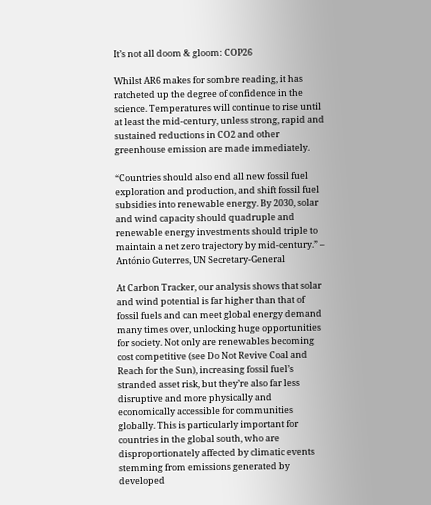It’s not all doom & gloom: COP26

Whilst AR6 makes for sombre reading, it has ratcheted up the degree of confidence in the science. Temperatures will continue to rise until at least the mid-century, unless strong, rapid and sustained reductions in CO2 and other greenhouse emission are made immediately.

“Countries should also end all new fossil fuel exploration and production, and shift fossil fuel subsidies into renewable energy. By 2030, solar and wind capacity should quadruple and renewable energy investments should triple to maintain a net zero trajectory by mid-century.” – António Guterres, UN Secretary-General

At Carbon Tracker, our analysis shows that solar and wind potential is far higher than that of fossil fuels and can meet global energy demand many times over, unlocking huge opportunities for society. Not only are renewables becoming cost competitive (see Do Not Revive Coal and Reach for the Sun), increasing fossil fuel’s stranded asset risk, but they’re also far less disruptive and more physically and economically accessible for communities globally. This is particularly important for countries in the global south, who are disproportionately affected by climatic events stemming from emissions generated by developed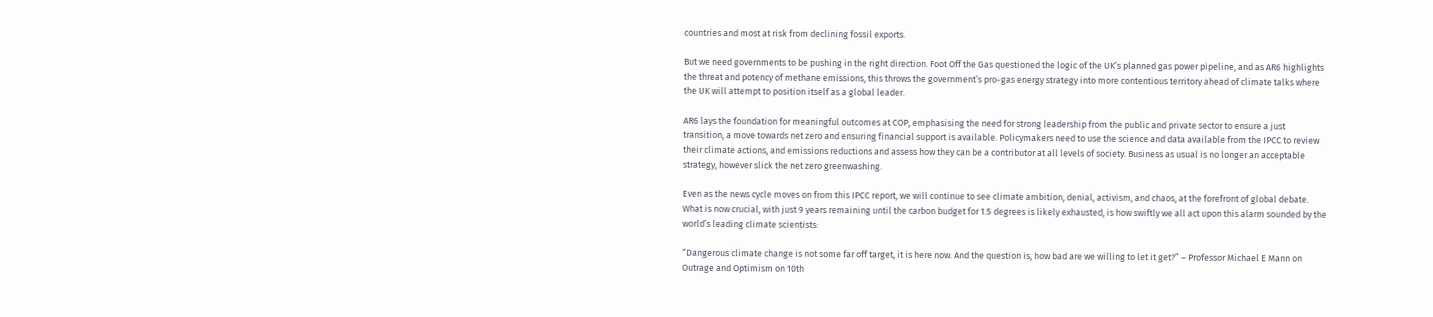countries and most at risk from declining fossil exports.

But we need governments to be pushing in the right direction. Foot Off the Gas questioned the logic of the UK’s planned gas power pipeline, and as AR6 highlights the threat and potency of methane emissions, this throws the government’s pro-gas energy strategy into more contentious territory ahead of climate talks where the UK will attempt to position itself as a global leader.

AR6 lays the foundation for meaningful outcomes at COP, emphasising the need for strong leadership from the public and private sector to ensure a just transition, a move towards net zero and ensuring financial support is available. Policymakers need to use the science and data available from the IPCC to review their climate actions, and emissions reductions and assess how they can be a contributor at all levels of society. Business as usual is no longer an acceptable strategy, however slick the net zero greenwashing.

Even as the news cycle moves on from this IPCC report, we will continue to see climate ambition, denial, activism, and chaos, at the forefront of global debate. What is now crucial, with just 9 years remaining until the carbon budget for 1.5 degrees is likely exhausted, is how swiftly we all act upon this alarm sounded by the world’s leading climate scientists:

“Dangerous climate change is not some far off target, it is here now. And the question is, how bad are we willing to let it get?” – Professor Michael E Mann on Outrage and Optimism on 10th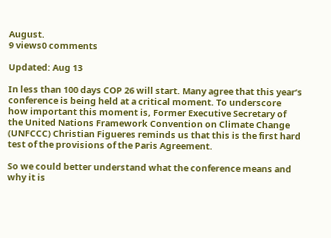August.
9 views0 comments

Updated: Aug 13

In less than 100 days COP 26 will start. Many agree that this year’s conference is being held at a critical moment. To underscore how important this moment is, Former Executive Secretary of the United Nations Framework Convention on Climate Change (UNFCCC) Christian Figueres reminds us that this is the first hard test of the provisions of the Paris Agreement.

So we could better understand what the conference means and why it is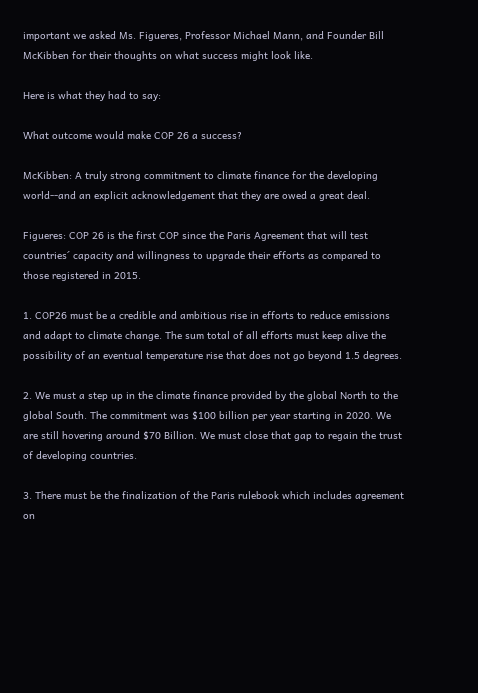important we asked Ms. Figueres, Professor Michael Mann, and Founder Bill McKibben for their thoughts on what success might look like.

Here is what they had to say:

What outcome would make COP 26 a success?

McKibben: A truly strong commitment to climate finance for the developing world--and an explicit acknowledgement that they are owed a great deal.

Figueres: COP 26 is the first COP since the Paris Agreement that will test countries´ capacity and willingness to upgrade their efforts as compared to those registered in 2015.

1. COP26 must be a credible and ambitious rise in efforts to reduce emissions and adapt to climate change. The sum total of all efforts must keep alive the possibility of an eventual temperature rise that does not go beyond 1.5 degrees.

2. We must a step up in the climate finance provided by the global North to the global South. The commitment was $100 billion per year starting in 2020. We are still hovering around $70 Billion. We must close that gap to regain the trust of developing countries.

3. There must be the finalization of the Paris rulebook which includes agreement on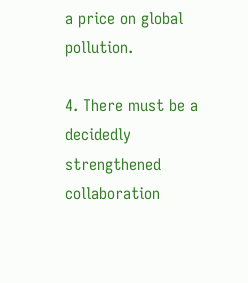a price on global pollution.

4. There must be a decidedly strengthened collaboration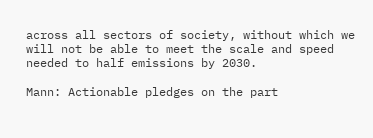across all sectors of society, without which we will not be able to meet the scale and speed needed to half emissions by 2030.

Mann: Actionable pledges on the part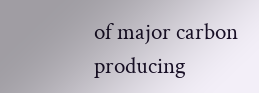of major carbon producing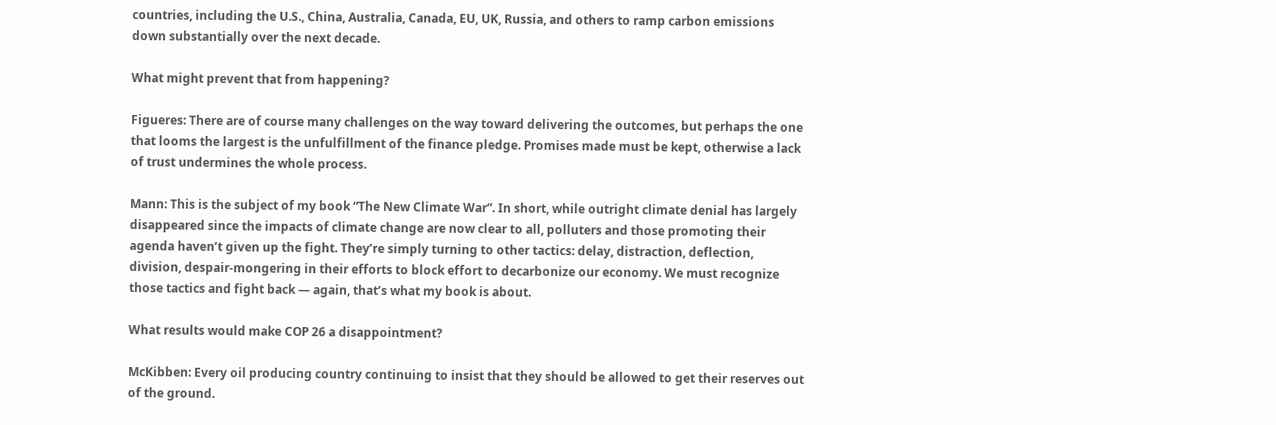countries, including the U.S., China, Australia, Canada, EU, UK, Russia, and others to ramp carbon emissions down substantially over the next decade.

What might prevent that from happening?

Figueres: There are of course many challenges on the way toward delivering the outcomes, but perhaps the one that looms the largest is the unfulfillment of the finance pledge. Promises made must be kept, otherwise a lack of trust undermines the whole process.

Mann: This is the subject of my book “The New Climate War”. In short, while outright climate denial has largely disappeared since the impacts of climate change are now clear to all, polluters and those promoting their agenda haven’t given up the fight. They’re simply turning to other tactics: delay, distraction, deflection, division, despair-mongering in their efforts to block effort to decarbonize our economy. We must recognize those tactics and fight back — again, that’s what my book is about.

What results would make COP 26 a disappointment?

McKibben: Every oil producing country continuing to insist that they should be allowed to get their reserves out of the ground.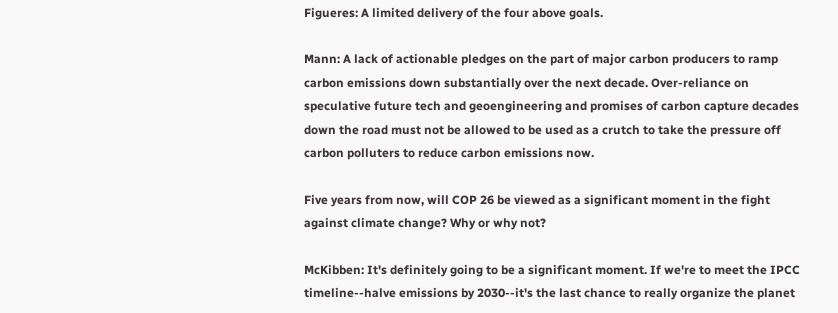Figueres: A limited delivery of the four above goals.

Mann: A lack of actionable pledges on the part of major carbon producers to ramp carbon emissions down substantially over the next decade. Over-reliance on speculative future tech and geoengineering and promises of carbon capture decades down the road must not be allowed to be used as a crutch to take the pressure off carbon polluters to reduce carbon emissions now.

Five years from now, will COP 26 be viewed as a significant moment in the fight against climate change? Why or why not?

McKibben: It's definitely going to be a significant moment. If we're to meet the IPCC timeline--halve emissions by 2030--it's the last chance to really organize the planet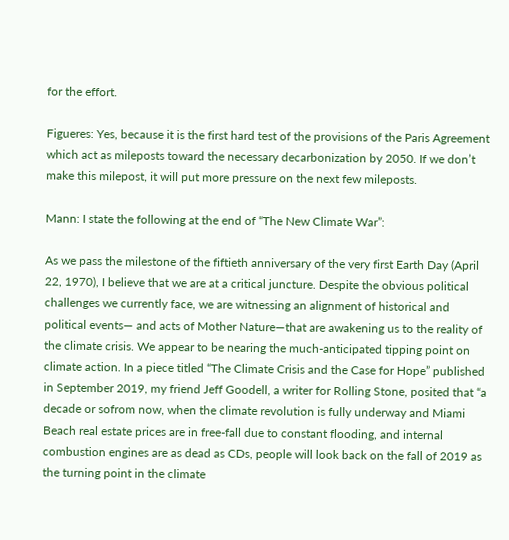for the effort.

Figueres: Yes, because it is the first hard test of the provisions of the Paris Agreement which act as mileposts toward the necessary decarbonization by 2050. If we don’t make this milepost, it will put more pressure on the next few mileposts.

Mann: I state the following at the end of “The New Climate War”:

As we pass the milestone of the fiftieth anniversary of the very first Earth Day (April 22, 1970), I believe that we are at a critical juncture. Despite the obvious political challenges we currently face, we are witnessing an alignment of historical and political events— and acts of Mother Nature—that are awakening us to the reality of the climate crisis. We appear to be nearing the much-anticipated tipping point on climate action. In a piece titled “The Climate Crisis and the Case for Hope” published in September 2019, my friend Jeff Goodell, a writer for Rolling Stone, posited that “a decade or sofrom now, when the climate revolution is fully underway and Miami Beach real estate prices are in free-fall due to constant flooding, and internal combustion engines are as dead as CDs, people will look back on the fall of 2019 as the turning point in the climate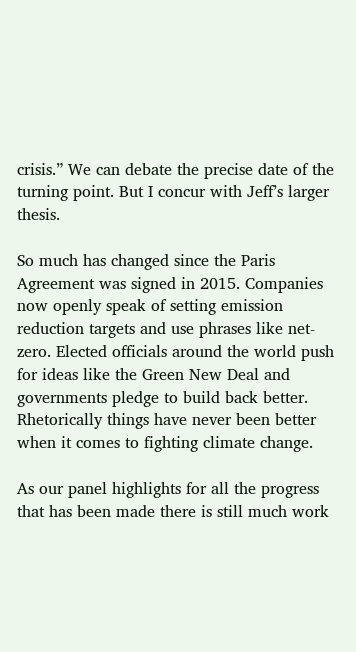crisis.” We can debate the precise date of the turning point. But I concur with Jeff’s larger thesis.

So much has changed since the Paris Agreement was signed in 2015. Companies now openly speak of setting emission reduction targets and use phrases like net-zero. Elected officials around the world push for ideas like the Green New Deal and governments pledge to build back better. Rhetorically things have never been better when it comes to fighting climate change.

As our panel highlights for all the progress that has been made there is still much work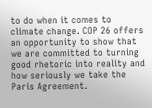to do when it comes to climate change. COP 26 offers an opportunity to show that we are committed to turning good rhetoric into reality and how seriously we take the Paris Agreement.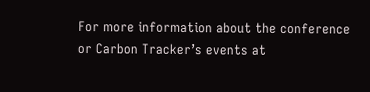For more information about the conference or Carbon Tracker’s events at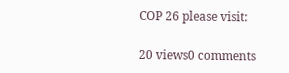COP 26 please visit:

20 views0 comments